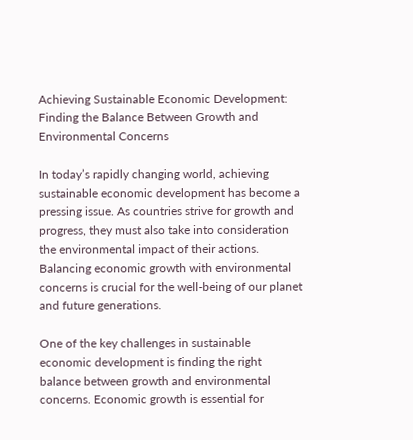Achieving Sustainable Economic Development: Finding the Balance Between Growth and Environmental Concerns

In today’s rapidly changing world, achieving sustainable economic development has become a pressing issue. As countries strive for growth and progress, they must also take into consideration the environmental impact of their actions. Balancing economic growth with environmental concerns is crucial for the well-being of our planet and future generations.

One of the key challenges in sustainable economic development is finding the right balance between growth and environmental concerns. Economic growth is essential for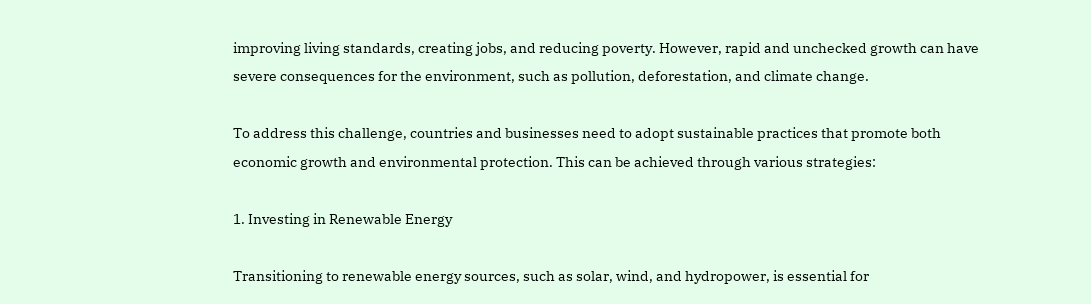improving living standards, creating jobs, and reducing poverty. However, rapid and unchecked growth can have severe consequences for the environment, such as pollution, deforestation, and climate change.

To address this challenge, countries and businesses need to adopt sustainable practices that promote both economic growth and environmental protection. This can be achieved through various strategies:

1. Investing in Renewable Energy

Transitioning to renewable energy sources, such as solar, wind, and hydropower, is essential for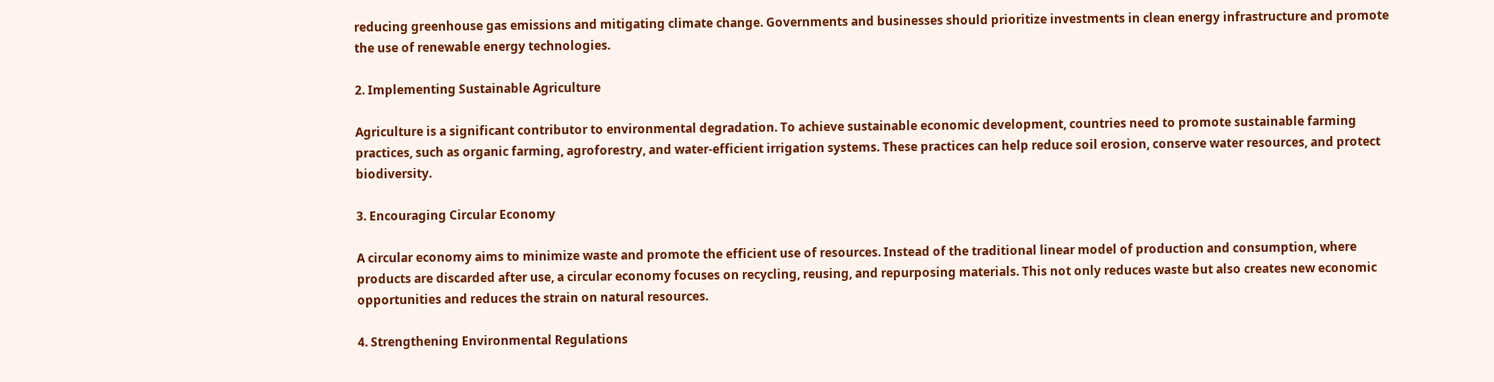reducing greenhouse gas emissions and mitigating climate change. Governments and businesses should prioritize investments in clean energy infrastructure and promote the use of renewable energy technologies.

2. Implementing Sustainable Agriculture

Agriculture is a significant contributor to environmental degradation. To achieve sustainable economic development, countries need to promote sustainable farming practices, such as organic farming, agroforestry, and water-efficient irrigation systems. These practices can help reduce soil erosion, conserve water resources, and protect biodiversity.

3. Encouraging Circular Economy

A circular economy aims to minimize waste and promote the efficient use of resources. Instead of the traditional linear model of production and consumption, where products are discarded after use, a circular economy focuses on recycling, reusing, and repurposing materials. This not only reduces waste but also creates new economic opportunities and reduces the strain on natural resources.

4. Strengthening Environmental Regulations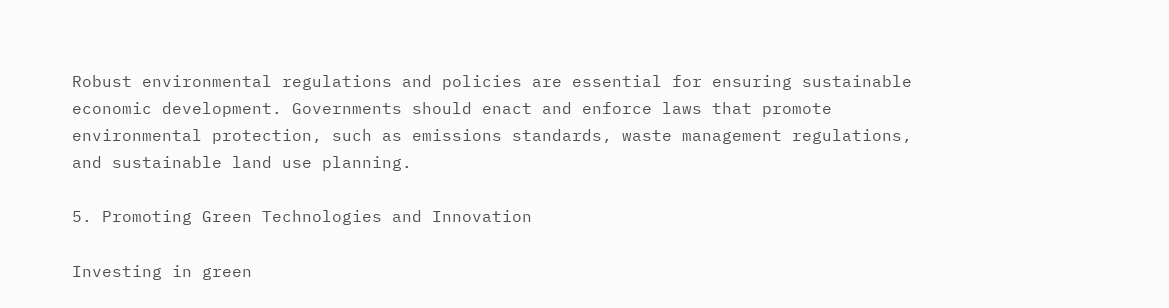Robust environmental regulations and policies are essential for ensuring sustainable economic development. Governments should enact and enforce laws that promote environmental protection, such as emissions standards, waste management regulations, and sustainable land use planning.

5. Promoting Green Technologies and Innovation

Investing in green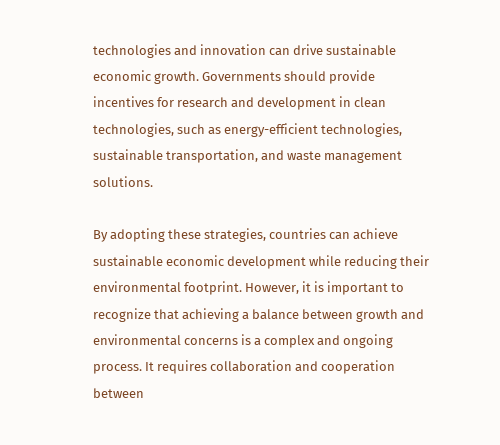technologies and innovation can drive sustainable economic growth. Governments should provide incentives for research and development in clean technologies, such as energy-efficient technologies, sustainable transportation, and waste management solutions.

By adopting these strategies, countries can achieve sustainable economic development while reducing their environmental footprint. However, it is important to recognize that achieving a balance between growth and environmental concerns is a complex and ongoing process. It requires collaboration and cooperation between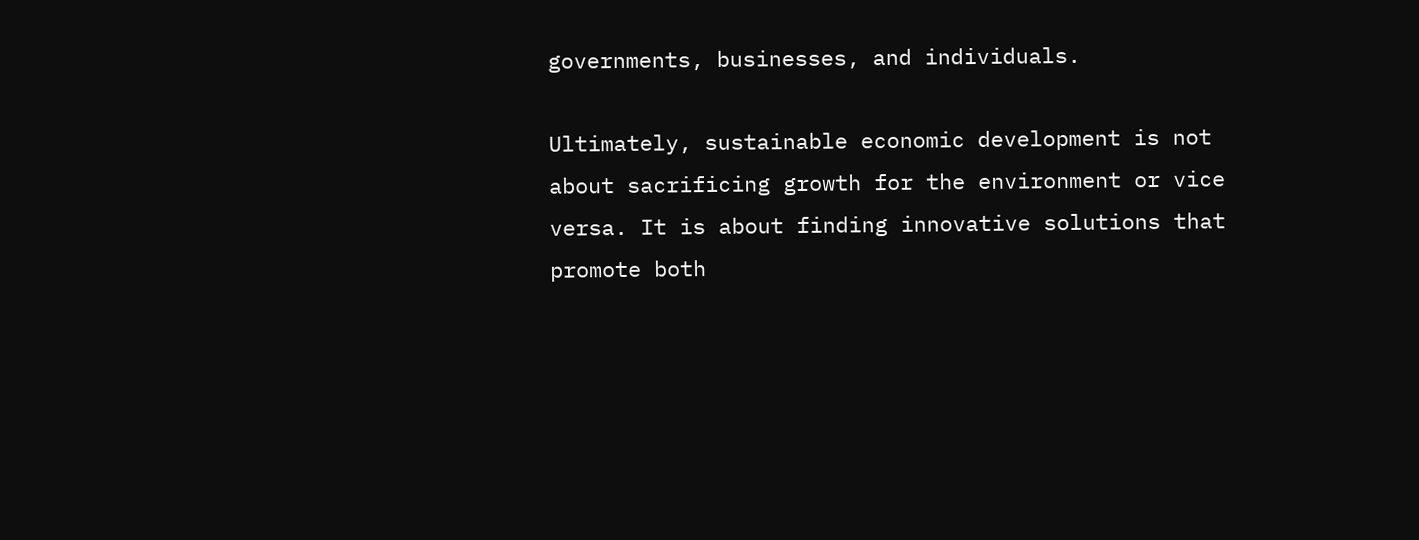governments, businesses, and individuals.

Ultimately, sustainable economic development is not about sacrificing growth for the environment or vice versa. It is about finding innovative solutions that promote both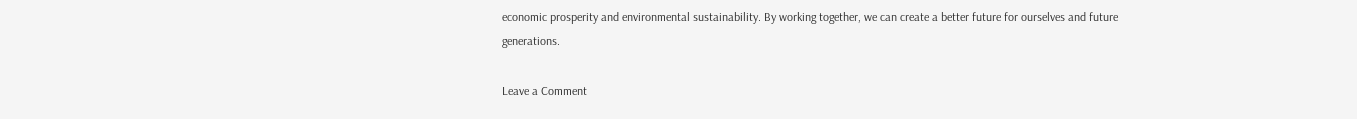economic prosperity and environmental sustainability. By working together, we can create a better future for ourselves and future generations.

Leave a Comment